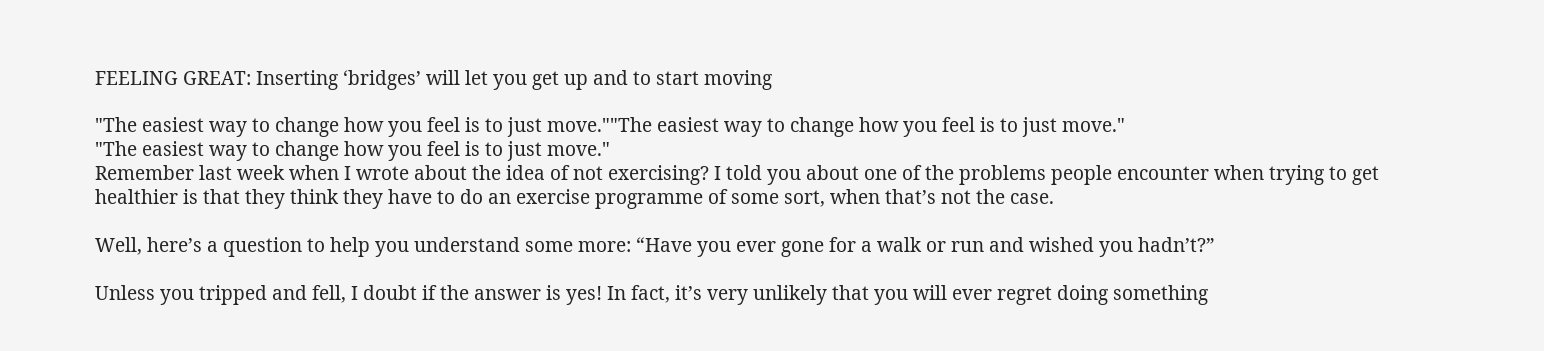FEELING GREAT: Inserting ‘bridges’ will let you get up and to start moving

"The easiest way to change how you feel is to just move.""The easiest way to change how you feel is to just move."
"The easiest way to change how you feel is to just move."
Remember last week when I wrote about the idea of not exercising? I told you about one of the problems people encounter when trying to get healthier is that they think they have to do an exercise programme of some sort, when that’s not the case.

Well, here’s a question to help you understand some more: “Have you ever gone for a walk or run and wished you hadn’t?”

Unless you tripped and fell, I doubt if the answer is yes! In fact, it’s very unlikely that you will ever regret doing something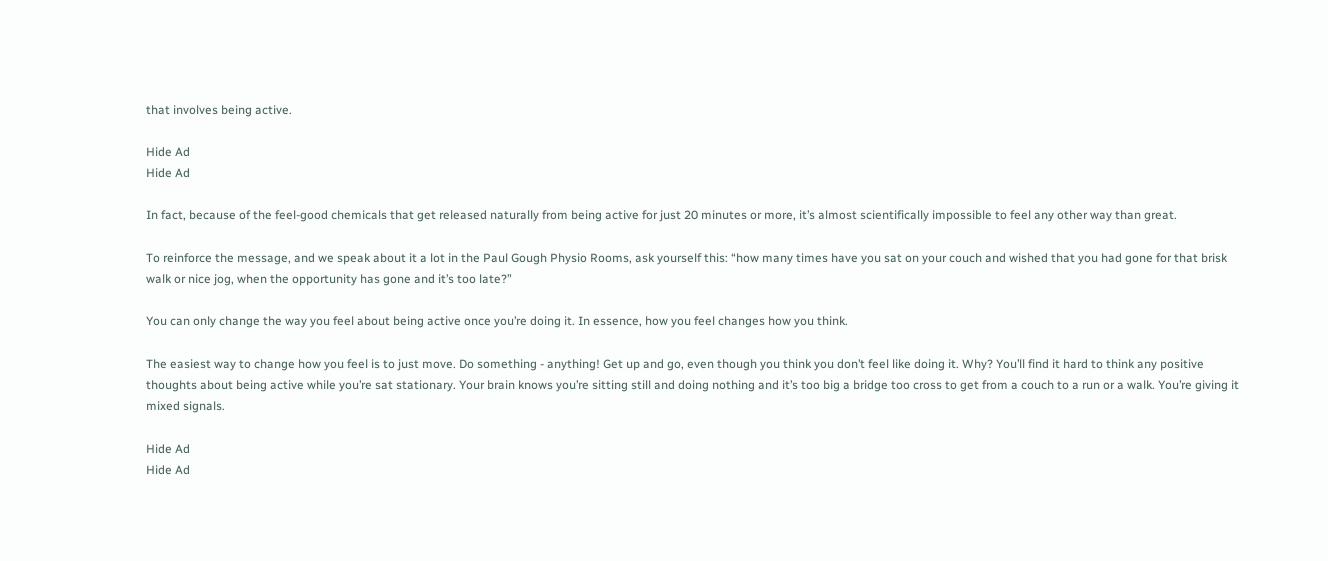that involves being active.

Hide Ad
Hide Ad

In fact, because of the feel-good chemicals that get released naturally from being active for just 20 minutes or more, it’s almost scientifically impossible to feel any other way than great.

To reinforce the message, and we speak about it a lot in the Paul Gough Physio Rooms, ask yourself this: “how many times have you sat on your couch and wished that you had gone for that brisk walk or nice jog, when the opportunity has gone and it’s too late?”

You can only change the way you feel about being active once you’re doing it. In essence, how you feel changes how you think.

The easiest way to change how you feel is to just move. Do something - anything! Get up and go, even though you think you don’t feel like doing it. Why? You’ll find it hard to think any positive thoughts about being active while you’re sat stationary. Your brain knows you’re sitting still and doing nothing and it’s too big a bridge too cross to get from a couch to a run or a walk. You’re giving it mixed signals.

Hide Ad
Hide Ad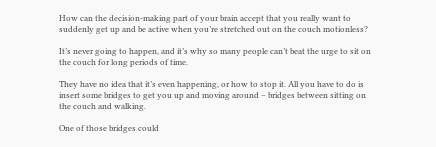How can the decision-making part of your brain accept that you really want to suddenly get up and be active when you’re stretched out on the couch motionless?

It’s never going to happen, and it’s why so many people can’t beat the urge to sit on the couch for long periods of time.

They have no idea that it’s even happening, or how to stop it. All you have to do is insert some bridges to get you up and moving around – bridges between sitting on the couch and walking.

One of those bridges could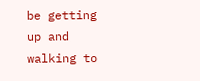be getting up and walking to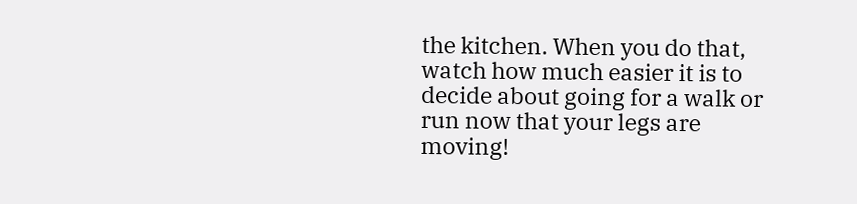the kitchen. When you do that, watch how much easier it is to decide about going for a walk or run now that your legs are moving!